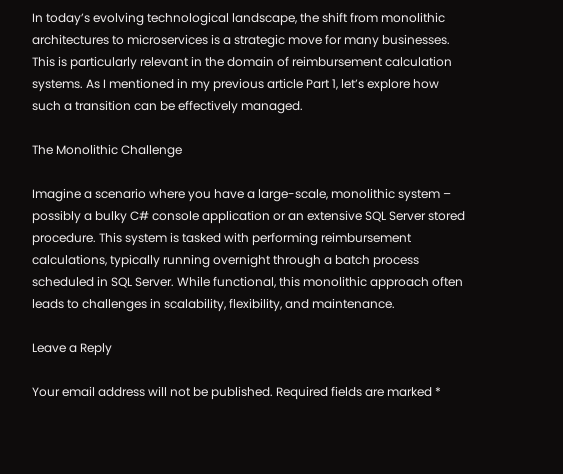In today’s evolving technological landscape, the shift from monolithic architectures to microservices is a strategic move for many businesses. This is particularly relevant in the domain of reimbursement calculation systems. As I mentioned in my previous article Part 1, let’s explore how such a transition can be effectively managed.

The Monolithic Challenge

Imagine a scenario where you have a large-scale, monolithic system – possibly a bulky C# console application or an extensive SQL Server stored procedure. This system is tasked with performing reimbursement calculations, typically running overnight through a batch process scheduled in SQL Server. While functional, this monolithic approach often leads to challenges in scalability, flexibility, and maintenance.

Leave a Reply

Your email address will not be published. Required fields are marked *